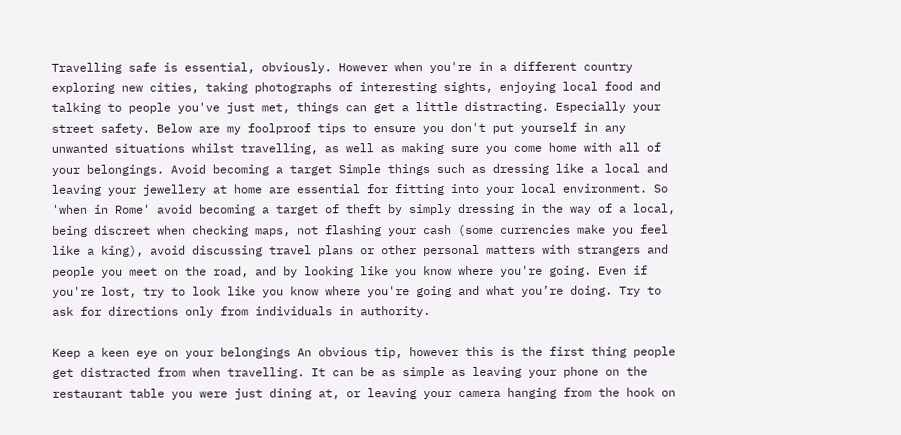Travelling safe is essential, obviously. However when you're in a different country exploring new cities, taking photographs of interesting sights, enjoying local food and talking to people you've just met, things can get a little distracting. Especially your street safety. Below are my foolproof tips to ensure you don't put yourself in any unwanted situations whilst travelling, as well as making sure you come home with all of your belongings. Avoid becoming a target Simple things such as dressing like a local and leaving your jewellery at home are essential for fitting into your local environment. So 'when in Rome' avoid becoming a target of theft by simply dressing in the way of a local, being discreet when checking maps, not flashing your cash (some currencies make you feel like a king), avoid discussing travel plans or other personal matters with strangers and people you meet on the road, and by looking like you know where you're going. Even if you're lost, try to look like you know where you're going and what you’re doing. Try to ask for directions only from individuals in authority.

Keep a keen eye on your belongings An obvious tip, however this is the first thing people get distracted from when travelling. It can be as simple as leaving your phone on the restaurant table you were just dining at, or leaving your camera hanging from the hook on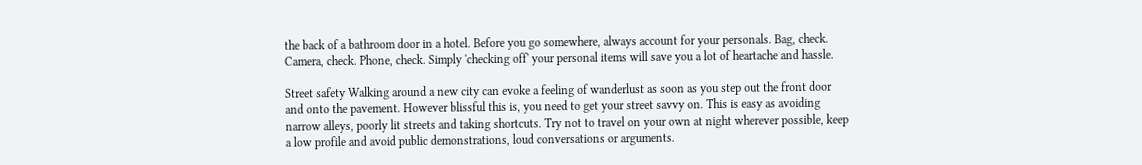the back of a bathroom door in a hotel. Before you go somewhere, always account for your personals. Bag, check. Camera, check. Phone, check. Simply 'checking off' your personal items will save you a lot of heartache and hassle.

Street safety Walking around a new city can evoke a feeling of wanderlust as soon as you step out the front door and onto the pavement. However blissful this is, you need to get your street savvy on. This is easy as avoiding narrow alleys, poorly lit streets and taking shortcuts. Try not to travel on your own at night wherever possible, keep a low profile and avoid public demonstrations, loud conversations or arguments.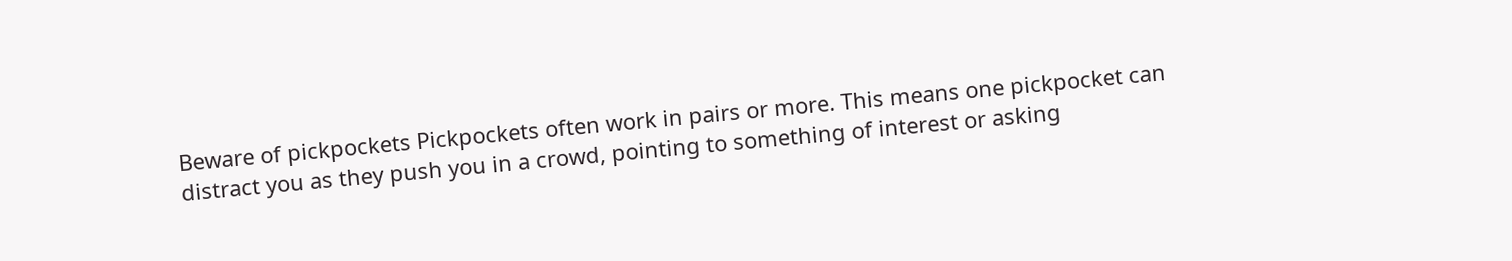Beware of pickpockets Pickpockets often work in pairs or more. This means one pickpocket can distract you as they push you in a crowd, pointing to something of interest or asking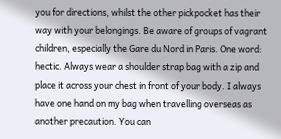you for directions, whilst the other pickpocket has their way with your belongings. Be aware of groups of vagrant children, especially the Gare du Nord in Paris. One word: hectic. Always wear a shoulder strap bag with a zip and place it across your chest in front of your body. I always have one hand on my bag when travelling overseas as another precaution. You can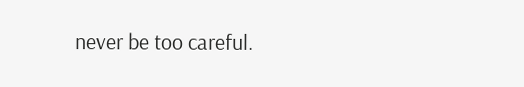never be too careful.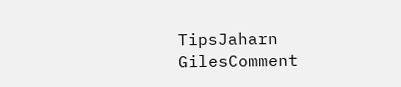TipsJaharn GilesComment